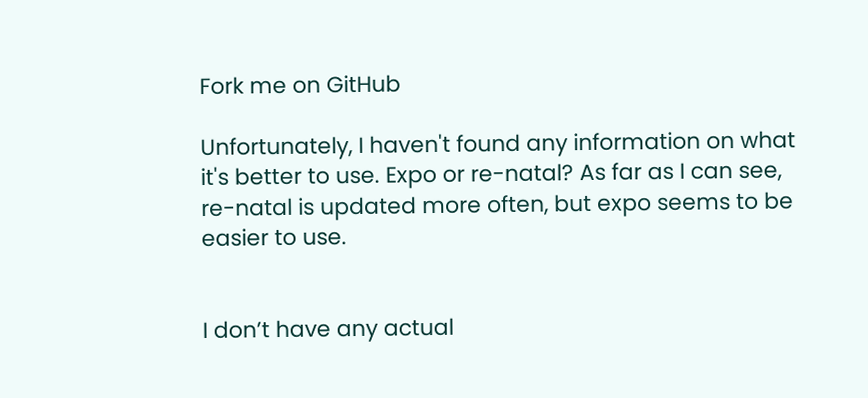Fork me on GitHub

Unfortunately, I haven't found any information on what it's better to use. Expo or re-natal? As far as I can see, re-natal is updated more often, but expo seems to be easier to use.


I don’t have any actual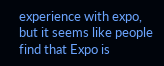experience with expo, but it seems like people find that Expo is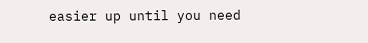easier up until you need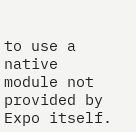to use a native module not provided by Expo itself.